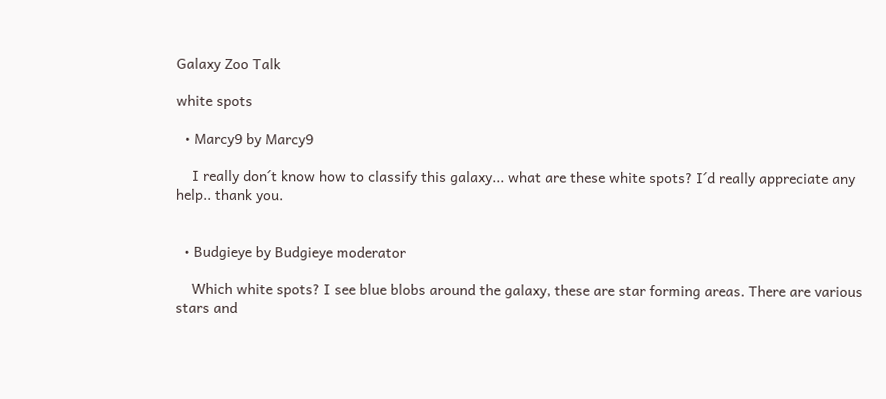Galaxy Zoo Talk

white spots

  • Marcy9 by Marcy9

    I really don´t know how to classify this galaxy... what are these white spots? I´d really appreciate any help.. thank you.


  • Budgieye by Budgieye moderator

    Which white spots? I see blue blobs around the galaxy, these are star forming areas. There are various stars and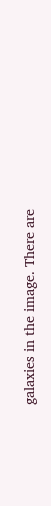galaxies in the image. There are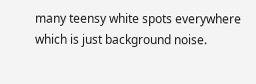many teensy white spots everywhere which is just background noise.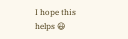I hope this helps 😃